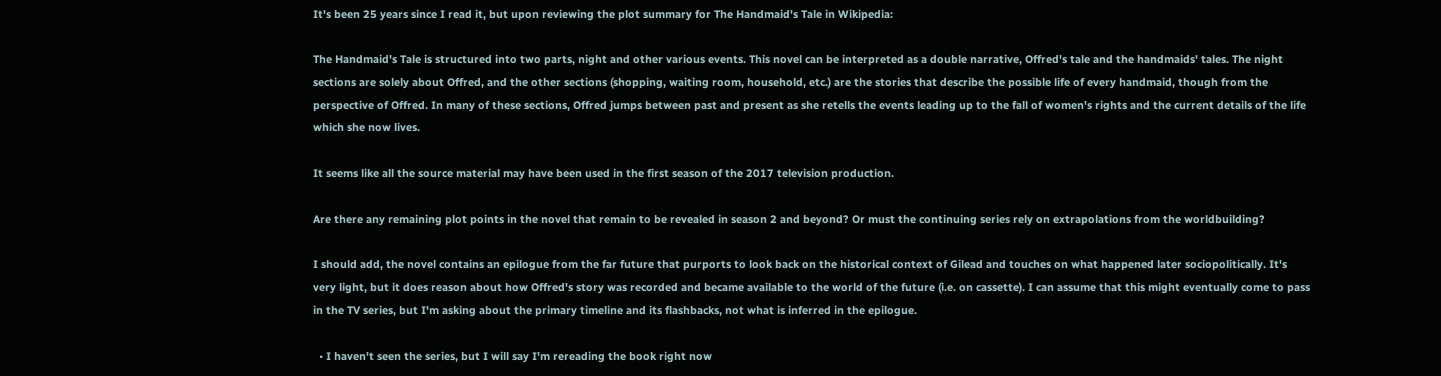It's been 25 years since I read it, but upon reviewing the plot summary for The Handmaid's Tale in Wikipedia:

The Handmaid's Tale is structured into two parts, night and other various events. This novel can be interpreted as a double narrative, Offred's tale and the handmaids' tales. The night sections are solely about Offred, and the other sections (shopping, waiting room, household, etc.) are the stories that describe the possible life of every handmaid, though from the perspective of Offred. In many of these sections, Offred jumps between past and present as she retells the events leading up to the fall of women's rights and the current details of the life which she now lives.

It seems like all the source material may have been used in the first season of the 2017 television production.

Are there any remaining plot points in the novel that remain to be revealed in season 2 and beyond? Or must the continuing series rely on extrapolations from the worldbuilding?

I should add, the novel contains an epilogue from the far future that purports to look back on the historical context of Gilead and touches on what happened later sociopolitically. It's very light, but it does reason about how Offred's story was recorded and became available to the world of the future (i.e. on cassette). I can assume that this might eventually come to pass in the TV series, but I'm asking about the primary timeline and its flashbacks, not what is inferred in the epilogue.

  • I haven't seen the series, but I will say I'm rereading the book right now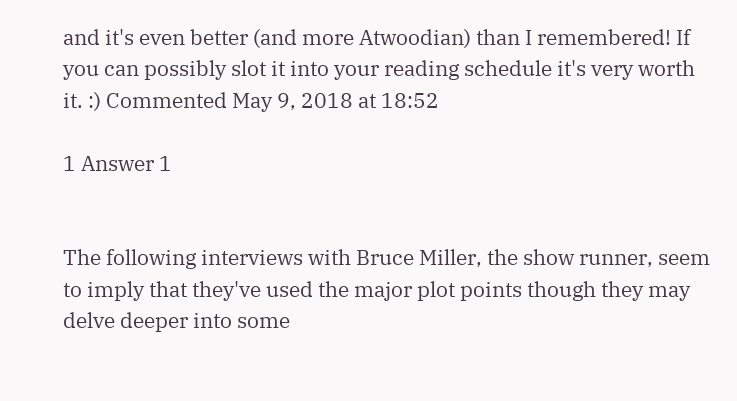and it's even better (and more Atwoodian) than I remembered! If you can possibly slot it into your reading schedule it's very worth it. :) Commented May 9, 2018 at 18:52

1 Answer 1


The following interviews with Bruce Miller, the show runner, seem to imply that they've used the major plot points though they may delve deeper into some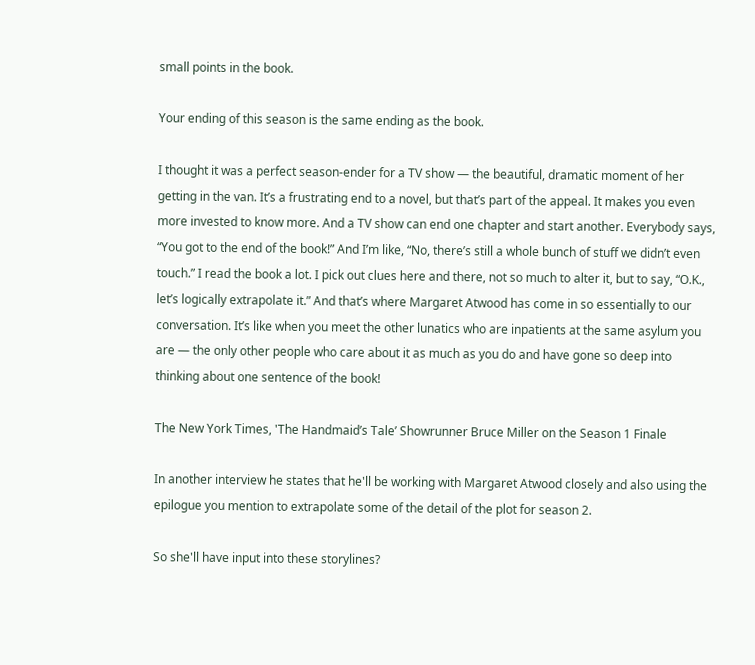small points in the book.

Your ending of this season is the same ending as the book.

I thought it was a perfect season-ender for a TV show — the beautiful, dramatic moment of her getting in the van. It’s a frustrating end to a novel, but that’s part of the appeal. It makes you even more invested to know more. And a TV show can end one chapter and start another. Everybody says, “You got to the end of the book!” And I’m like, “No, there’s still a whole bunch of stuff we didn’t even touch.” I read the book a lot. I pick out clues here and there, not so much to alter it, but to say, “O.K., let’s logically extrapolate it.” And that’s where Margaret Atwood has come in so essentially to our conversation. It’s like when you meet the other lunatics who are inpatients at the same asylum you are — the only other people who care about it as much as you do and have gone so deep into thinking about one sentence of the book!

The New York Times, 'The Handmaid’s Tale’ Showrunner Bruce Miller on the Season 1 Finale

In another interview he states that he'll be working with Margaret Atwood closely and also using the epilogue you mention to extrapolate some of the detail of the plot for season 2.

So she'll have input into these storylines?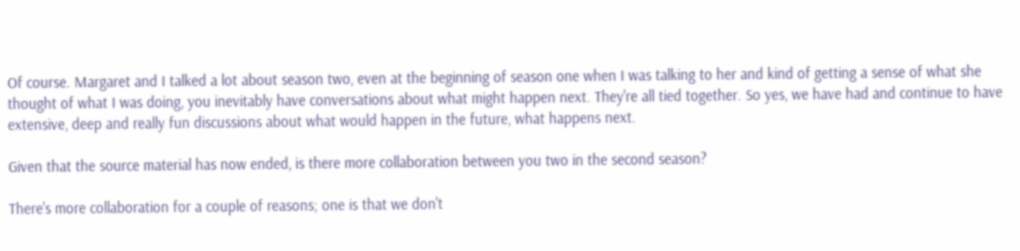Of course. Margaret and I talked a lot about season two, even at the beginning of season one when I was talking to her and kind of getting a sense of what she thought of what I was doing, you inevitably have conversations about what might happen next. They're all tied together. So yes, we have had and continue to have extensive, deep and really fun discussions about what would happen in the future, what happens next.

Given that the source material has now ended, is there more collaboration between you two in the second season?

There's more collaboration for a couple of reasons; one is that we don't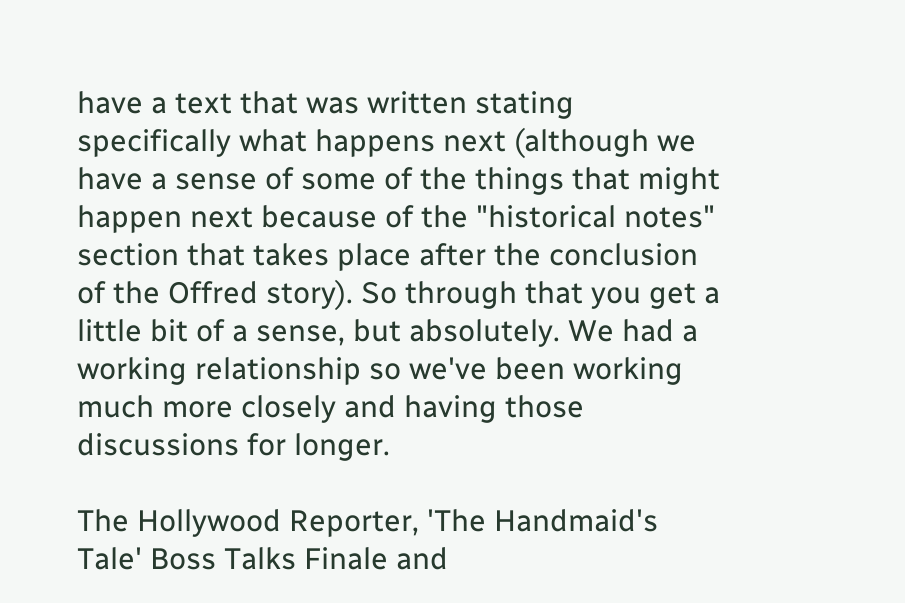have a text that was written stating specifically what happens next (although we have a sense of some of the things that might happen next because of the "historical notes" section that takes place after the conclusion of the Offred story). So through that you get a little bit of a sense, but absolutely. We had a working relationship so we've been working much more closely and having those discussions for longer.

The Hollywood Reporter, 'The Handmaid's Tale' Boss Talks Finale and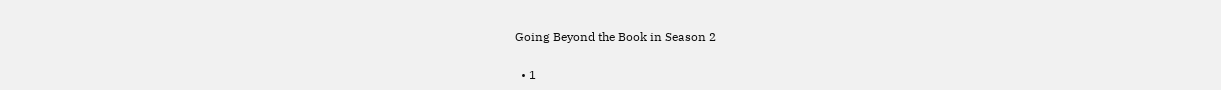Going Beyond the Book in Season 2

  • 1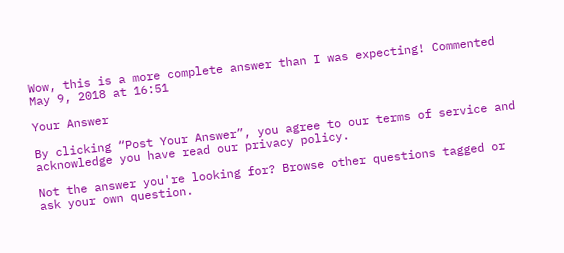Wow, this is a more complete answer than I was expecting! Commented May 9, 2018 at 16:51

Your Answer

By clicking “Post Your Answer”, you agree to our terms of service and acknowledge you have read our privacy policy.

Not the answer you're looking for? Browse other questions tagged or ask your own question.